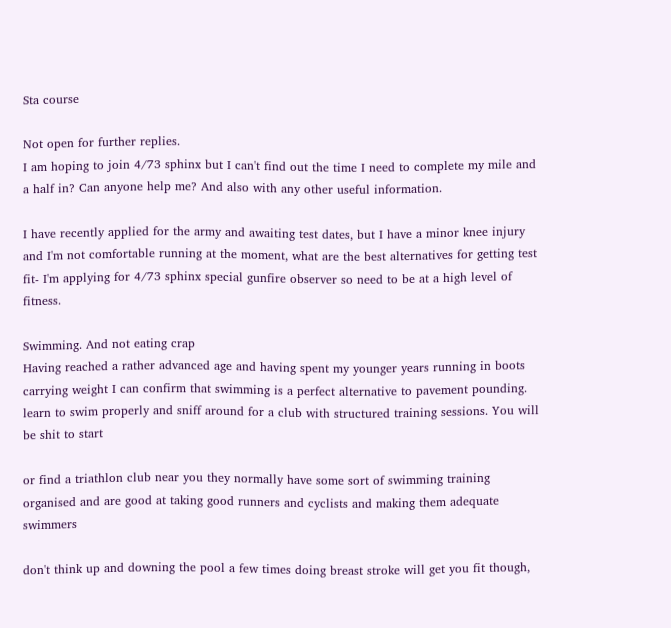Sta course

Not open for further replies.
I am hoping to join 4/73 sphinx but I can't find out the time I need to complete my mile and a half in? Can anyone help me? And also with any other useful information.

I have recently applied for the army and awaiting test dates, but I have a minor knee injury and I'm not comfortable running at the moment, what are the best alternatives for getting test fit- I'm applying for 4/73 sphinx special gunfire observer so need to be at a high level of fitness.

Swimming. And not eating crap
Having reached a rather advanced age and having spent my younger years running in boots carrying weight I can confirm that swimming is a perfect alternative to pavement pounding.
learn to swim properly and sniff around for a club with structured training sessions. You will be shit to start

or find a triathlon club near you they normally have some sort of swimming training organised and are good at taking good runners and cyclists and making them adequate swimmers

don't think up and downing the pool a few times doing breast stroke will get you fit though,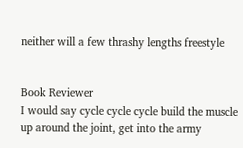neither will a few thrashy lengths freestyle


Book Reviewer
I would say cycle cycle cycle build the muscle up around the joint, get into the army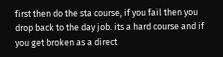first then do the sta course, if you fail then you drop back to the day job. its a hard course and if you get broken as a direct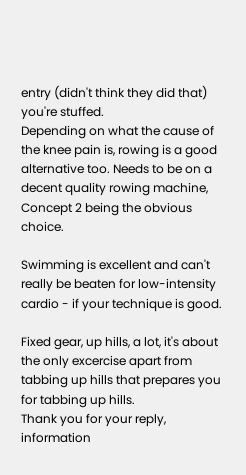entry (didn't think they did that) you're stuffed.
Depending on what the cause of the knee pain is, rowing is a good alternative too. Needs to be on a decent quality rowing machine, Concept 2 being the obvious choice.

Swimming is excellent and can't really be beaten for low-intensity cardio - if your technique is good.

Fixed gear, up hills, a lot, it's about the only excercise apart from tabbing up hills that prepares you for tabbing up hills.
Thank you for your reply, information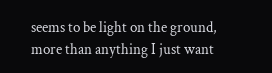seems to be light on the ground, more than anything I just want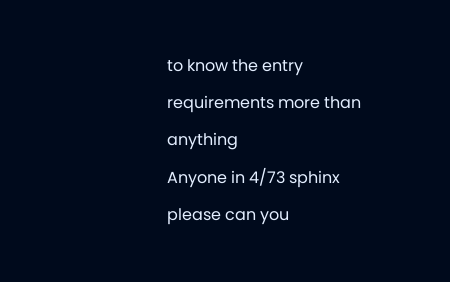to know the entry requirements more than anything
Anyone in 4/73 sphinx please can you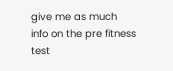give me as much info on the pre fitness test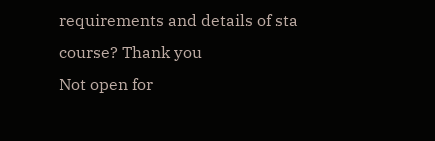requirements and details of sta course? Thank you
Not open for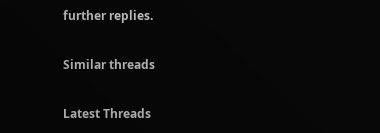further replies.

Similar threads

Latest Threads